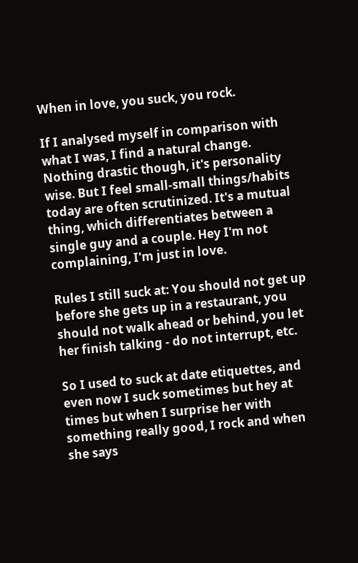When in love, you suck, you rock.

If I analysed myself in comparison with what I was, I find a natural change. Nothing drastic though, it's personality wise. But I feel small-small things/habits today are often scrutinized. It's a mutual thing, which differentiates between a single guy and a couple. Hey I'm not complaining, I'm just in love.

Rules I still suck at: You should not get up before she gets up in a restaurant, you should not walk ahead or behind, you let her finish talking - do not interrupt, etc.

So I used to suck at date etiquettes, and even now I suck sometimes but hey at times but when I surprise her with something really good, I rock and when she says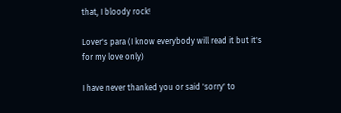that, I bloody rock!

Lover's para (I know everybody will read it but it's for my love only)

I have never thanked you or said 'sorry' to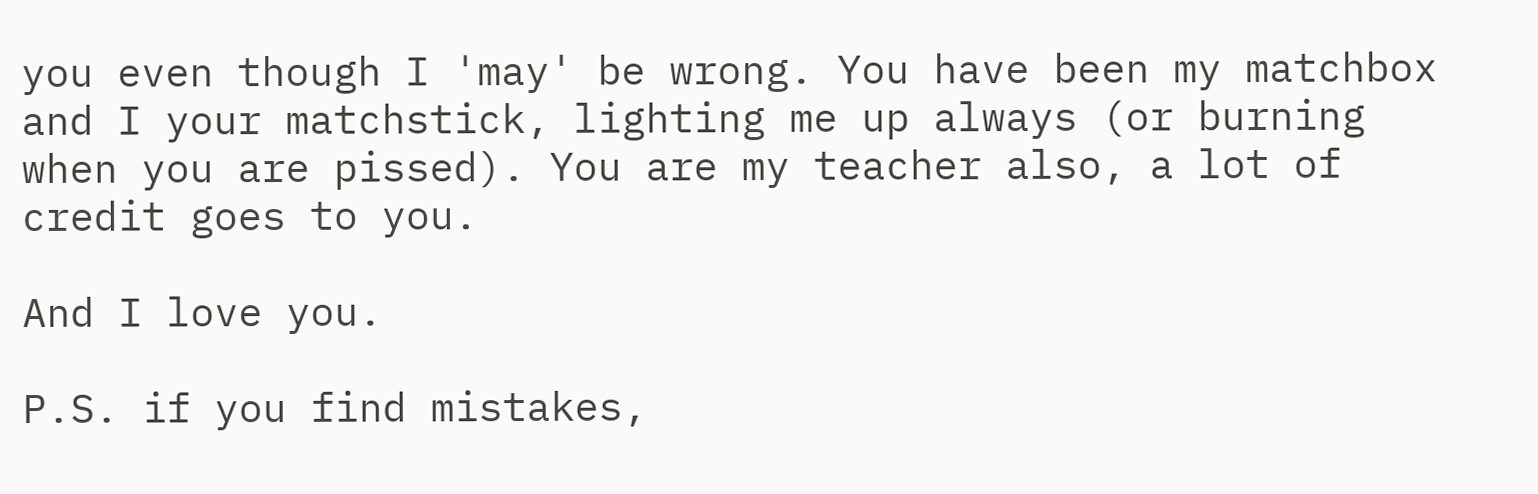you even though I 'may' be wrong. You have been my matchbox and I your matchstick, lighting me up always (or burning when you are pissed). You are my teacher also, a lot of credit goes to you.

And I love you.

P.S. if you find mistakes,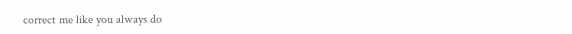correct me like you always do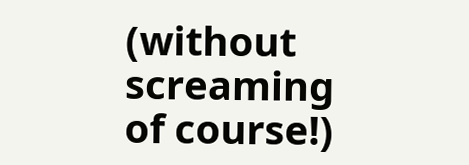(without screaming of course!)